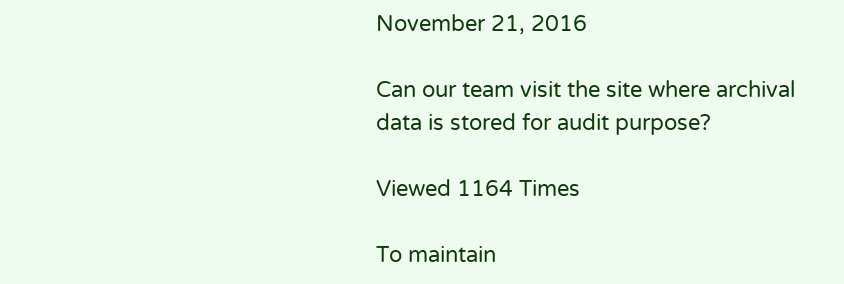November 21, 2016

Can our team visit the site where archival data is stored for audit purpose?

Viewed 1164 Times

To maintain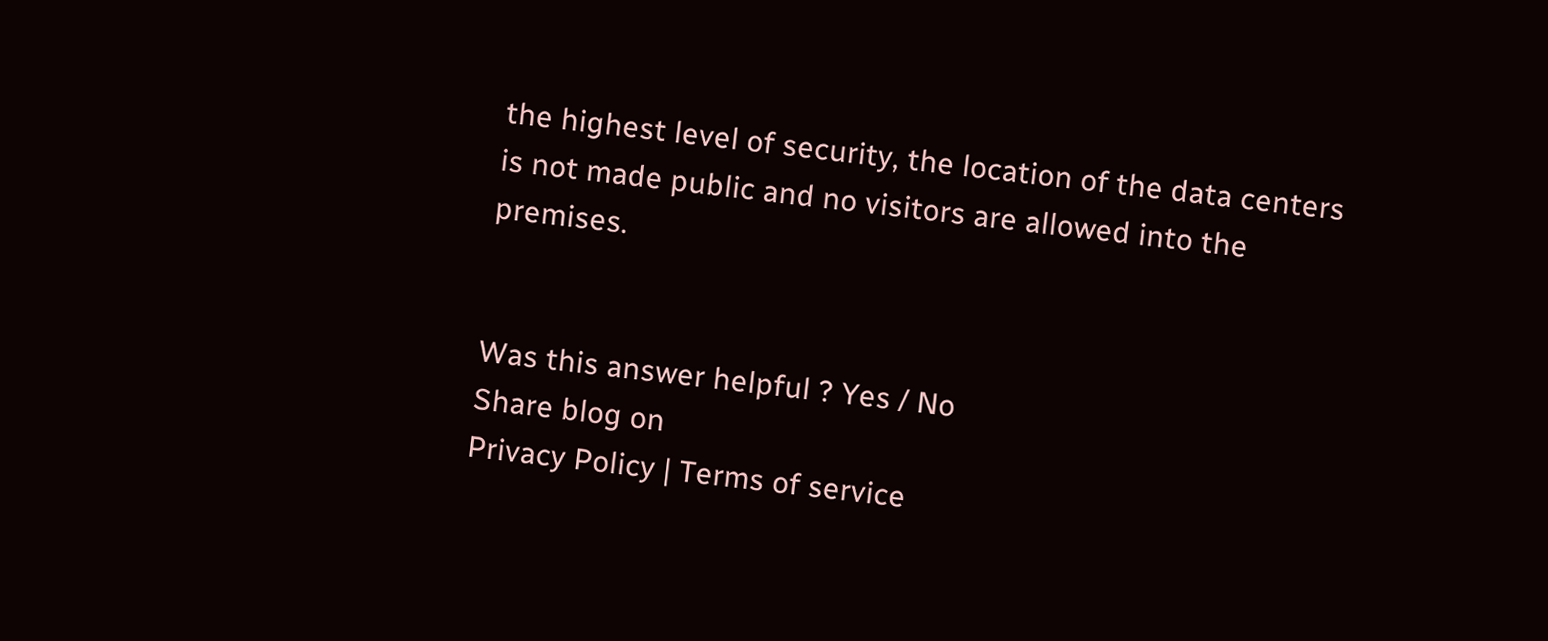the highest level of security, the location of the data centers is not made public and no visitors are allowed into the premises.


Was this answer helpful ? Yes / No
Share blog on
Privacy Policy | Terms of service